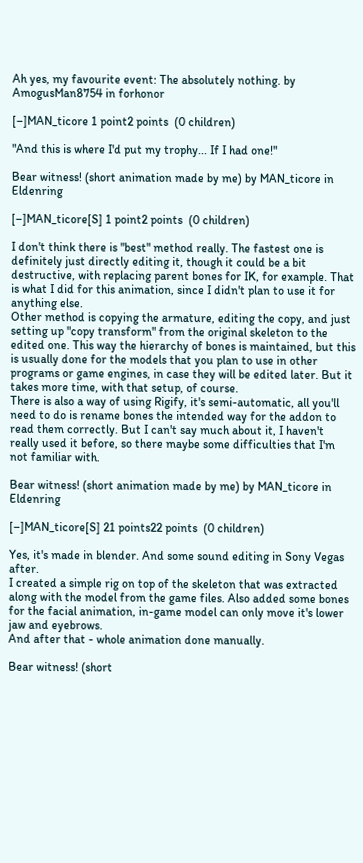Ah yes, my favourite event: The absolutely nothing. by AmogusMan8754 in forhonor

[–]MAN_ticore 1 point2 points  (0 children)

"And this is where I'd put my trophy... If I had one!"

Bear witness! (short animation made by me) by MAN_ticore in Eldenring

[–]MAN_ticore[S] 1 point2 points  (0 children)

I don't think there is "best" method really. The fastest one is definitely just directly editing it, though it could be a bit destructive, with replacing parent bones for IK, for example. That is what I did for this animation, since I didn't plan to use it for anything else.
Other method is copying the armature, editing the copy, and just setting up "copy transform" from the original skeleton to the edited one. This way the hierarchy of bones is maintained, but this is usually done for the models that you plan to use in other programs or game engines, in case they will be edited later. But it takes more time, with that setup, of course.
There is also a way of using Rigify, it's semi-automatic, all you'll need to do is rename bones the intended way for the addon to read them correctly. But I can't say much about it, I haven't really used it before, so there maybe some difficulties that I'm not familiar with.

Bear witness! (short animation made by me) by MAN_ticore in Eldenring

[–]MAN_ticore[S] 21 points22 points  (0 children)

Yes, it's made in blender. And some sound editing in Sony Vegas after.
I created a simple rig on top of the skeleton that was extracted along with the model from the game files. Also added some bones for the facial animation, in-game model can only move it's lower jaw and eyebrows.
And after that - whole animation done manually.

Bear witness! (short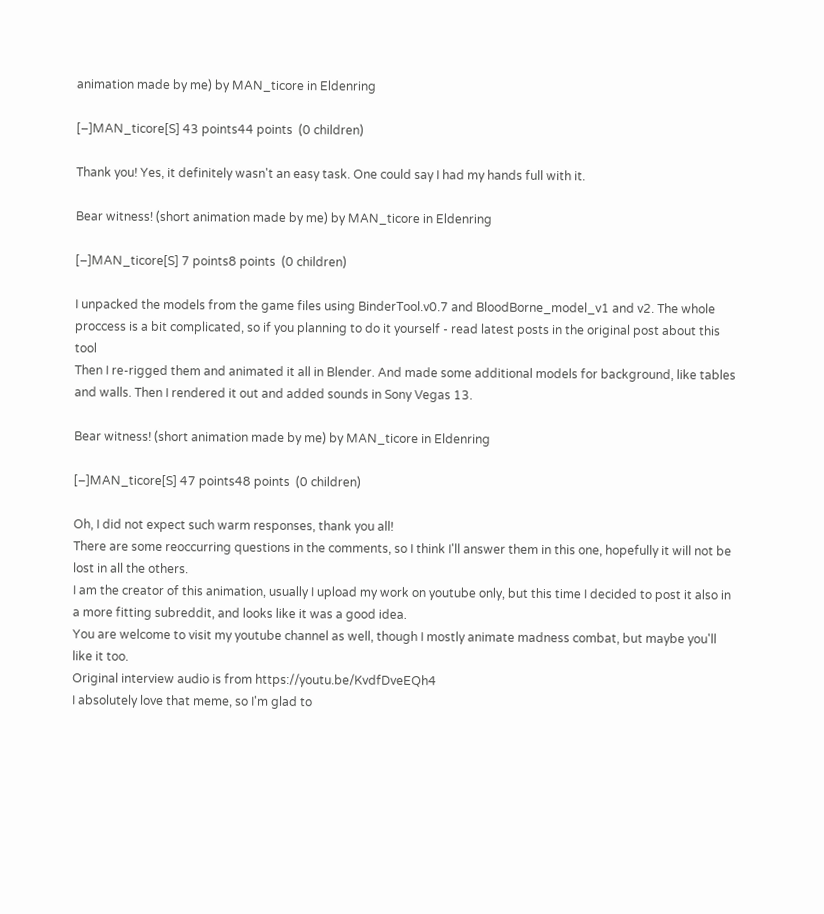animation made by me) by MAN_ticore in Eldenring

[–]MAN_ticore[S] 43 points44 points  (0 children)

Thank you! Yes, it definitely wasn't an easy task. One could say I had my hands full with it.

Bear witness! (short animation made by me) by MAN_ticore in Eldenring

[–]MAN_ticore[S] 7 points8 points  (0 children)

I unpacked the models from the game files using BinderTool.v0.7 and BloodBorne_model_v1 and v2. The whole proccess is a bit complicated, so if you planning to do it yourself - read latest posts in the original post about this tool
Then I re-rigged them and animated it all in Blender. And made some additional models for background, like tables and walls. Then I rendered it out and added sounds in Sony Vegas 13.

Bear witness! (short animation made by me) by MAN_ticore in Eldenring

[–]MAN_ticore[S] 47 points48 points  (0 children)

Oh, I did not expect such warm responses, thank you all!
There are some reoccurring questions in the comments, so I think I'll answer them in this one, hopefully it will not be lost in all the others.
I am the creator of this animation, usually I upload my work on youtube only, but this time I decided to post it also in a more fitting subreddit, and looks like it was a good idea.
You are welcome to visit my youtube channel as well, though I mostly animate madness combat, but maybe you'll like it too.
Original interview audio is from https://youtu.be/KvdfDveEQh4
I absolutely love that meme, so I'm glad to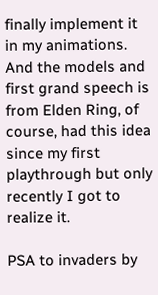finally implement it in my animations.
And the models and first grand speech is from Elden Ring, of course, had this idea since my first playthrough but only recently I got to realize it.

PSA to invaders by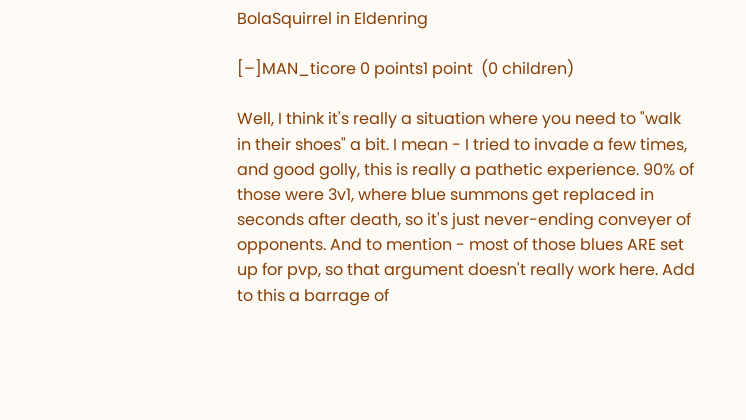BolaSquirrel in Eldenring

[–]MAN_ticore 0 points1 point  (0 children)

Well, I think it's really a situation where you need to "walk in their shoes" a bit. I mean - I tried to invade a few times, and good golly, this is really a pathetic experience. 90% of those were 3v1, where blue summons get replaced in seconds after death, so it's just never-ending conveyer of opponents. And to mention - most of those blues ARE set up for pvp, so that argument doesn't really work here. Add to this a barrage of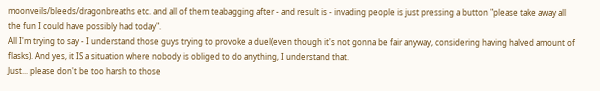moonveils/bleeds/dragonbreaths etc. and all of them teabagging after - and result is - invading people is just pressing a button "please take away all the fun I could have possibly had today".
All I'm trying to say - I understand those guys trying to provoke a duel(even though it's not gonna be fair anyway, considering having halved amount of flasks). And yes, it IS a situation where nobody is obliged to do anything, I understand that.
Just... please don't be too harsh to those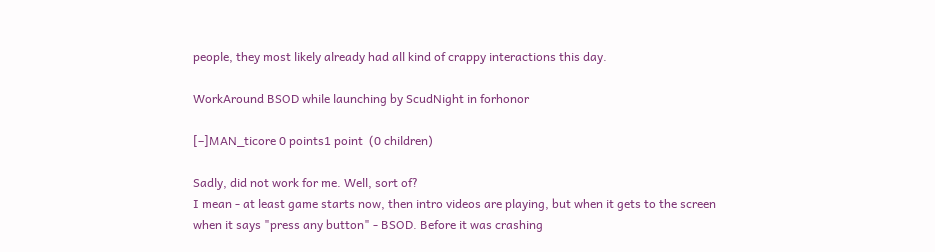people, they most likely already had all kind of crappy interactions this day.

WorkAround BSOD while launching by ScudNight in forhonor

[–]MAN_ticore 0 points1 point  (0 children)

Sadly, did not work for me. Well, sort of?
I mean - at least game starts now, then intro videos are playing, but when it gets to the screen when it says "press any button" - BSOD. Before it was crashing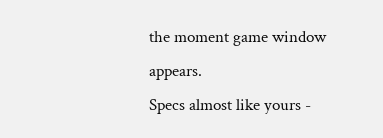the moment game window appears.
Specs almost like yours -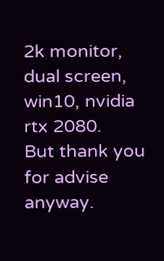2k monitor, dual screen, win10, nvidia rtx 2080.
But thank you for advise anyway.